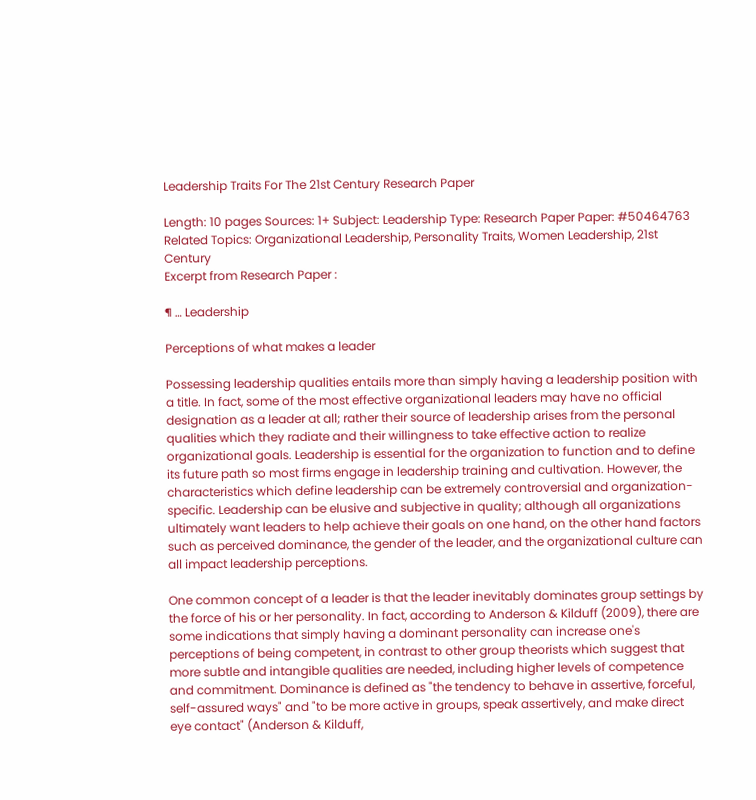Leadership Traits For The 21st Century Research Paper

Length: 10 pages Sources: 1+ Subject: Leadership Type: Research Paper Paper: #50464763 Related Topics: Organizational Leadership, Personality Traits, Women Leadership, 21st Century
Excerpt from Research Paper :

¶ … Leadership

Perceptions of what makes a leader

Possessing leadership qualities entails more than simply having a leadership position with a title. In fact, some of the most effective organizational leaders may have no official designation as a leader at all; rather their source of leadership arises from the personal qualities which they radiate and their willingness to take effective action to realize organizational goals. Leadership is essential for the organization to function and to define its future path so most firms engage in leadership training and cultivation. However, the characteristics which define leadership can be extremely controversial and organization-specific. Leadership can be elusive and subjective in quality; although all organizations ultimately want leaders to help achieve their goals on one hand, on the other hand factors such as perceived dominance, the gender of the leader, and the organizational culture can all impact leadership perceptions.

One common concept of a leader is that the leader inevitably dominates group settings by the force of his or her personality. In fact, according to Anderson & Kilduff (2009), there are some indications that simply having a dominant personality can increase one's perceptions of being competent, in contrast to other group theorists which suggest that more subtle and intangible qualities are needed, including higher levels of competence and commitment. Dominance is defined as "the tendency to behave in assertive, forceful, self-assured ways" and "to be more active in groups, speak assertively, and make direct eye contact" (Anderson & Kilduff,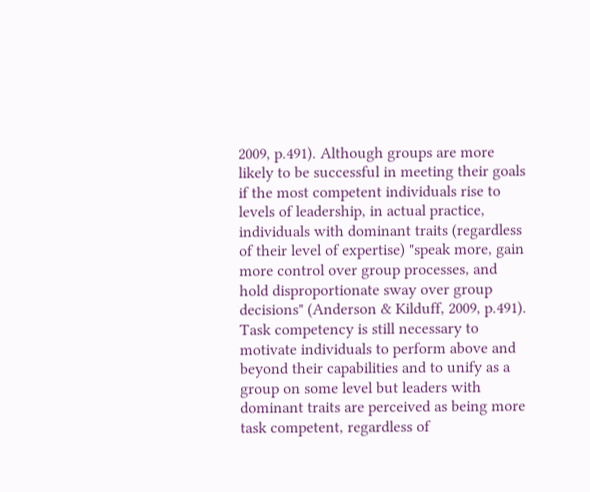2009, p.491). Although groups are more likely to be successful in meeting their goals if the most competent individuals rise to levels of leadership, in actual practice, individuals with dominant traits (regardless of their level of expertise) "speak more, gain more control over group processes, and hold disproportionate sway over group decisions" (Anderson & Kilduff, 2009, p.491). Task competency is still necessary to motivate individuals to perform above and beyond their capabilities and to unify as a group on some level but leaders with dominant traits are perceived as being more task competent, regardless of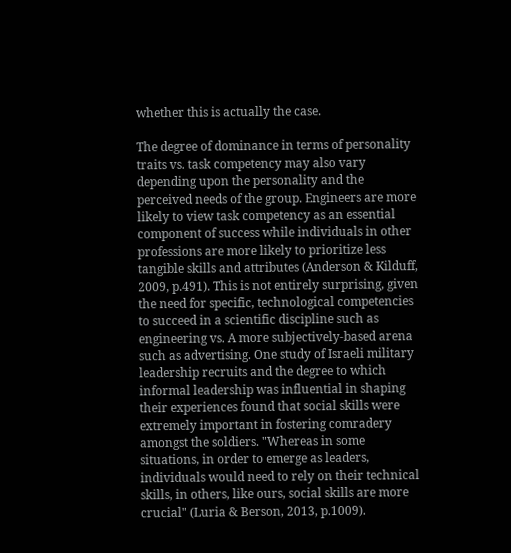whether this is actually the case.

The degree of dominance in terms of personality traits vs. task competency may also vary depending upon the personality and the perceived needs of the group. Engineers are more likely to view task competency as an essential component of success while individuals in other professions are more likely to prioritize less tangible skills and attributes (Anderson & Kilduff, 2009, p.491). This is not entirely surprising, given the need for specific, technological competencies to succeed in a scientific discipline such as engineering vs. A more subjectively-based arena such as advertising. One study of Israeli military leadership recruits and the degree to which informal leadership was influential in shaping their experiences found that social skills were extremely important in fostering comradery amongst the soldiers. "Whereas in some situations, in order to emerge as leaders, individuals would need to rely on their technical skills, in others, like ours, social skills are more crucial" (Luria & Berson, 2013, p.1009).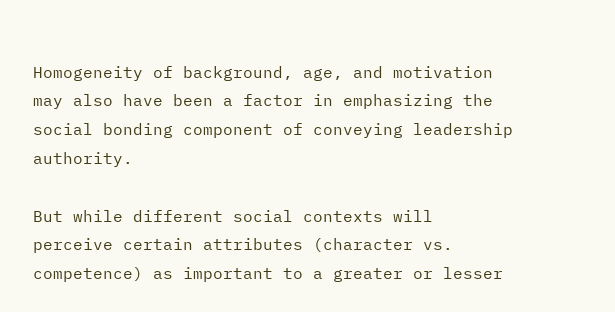Homogeneity of background, age, and motivation may also have been a factor in emphasizing the social bonding component of conveying leadership authority.

But while different social contexts will perceive certain attributes (character vs. competence) as important to a greater or lesser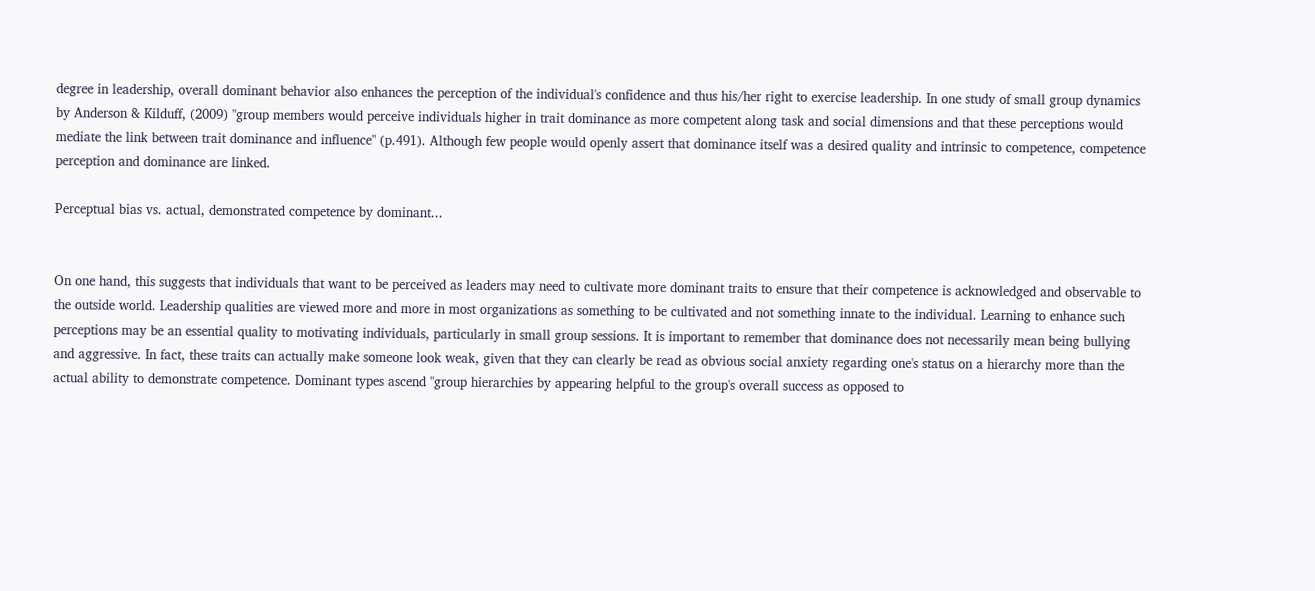degree in leadership, overall dominant behavior also enhances the perception of the individual's confidence and thus his/her right to exercise leadership. In one study of small group dynamics by Anderson & Kilduff, (2009) "group members would perceive individuals higher in trait dominance as more competent along task and social dimensions and that these perceptions would mediate the link between trait dominance and influence" (p.491). Although few people would openly assert that dominance itself was a desired quality and intrinsic to competence, competence perception and dominance are linked.

Perceptual bias vs. actual, demonstrated competence by dominant...


On one hand, this suggests that individuals that want to be perceived as leaders may need to cultivate more dominant traits to ensure that their competence is acknowledged and observable to the outside world. Leadership qualities are viewed more and more in most organizations as something to be cultivated and not something innate to the individual. Learning to enhance such perceptions may be an essential quality to motivating individuals, particularly in small group sessions. It is important to remember that dominance does not necessarily mean being bullying and aggressive. In fact, these traits can actually make someone look weak, given that they can clearly be read as obvious social anxiety regarding one's status on a hierarchy more than the actual ability to demonstrate competence. Dominant types ascend "group hierarchies by appearing helpful to the group's overall success as opposed to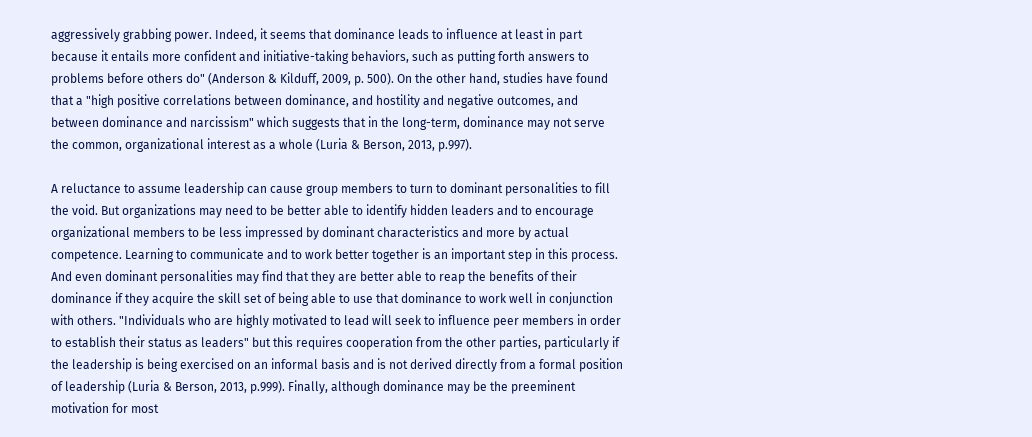aggressively grabbing power. Indeed, it seems that dominance leads to influence at least in part because it entails more confident and initiative-taking behaviors, such as putting forth answers to problems before others do" (Anderson & Kilduff, 2009, p. 500). On the other hand, studies have found that a "high positive correlations between dominance, and hostility and negative outcomes, and between dominance and narcissism" which suggests that in the long-term, dominance may not serve the common, organizational interest as a whole (Luria & Berson, 2013, p.997).

A reluctance to assume leadership can cause group members to turn to dominant personalities to fill the void. But organizations may need to be better able to identify hidden leaders and to encourage organizational members to be less impressed by dominant characteristics and more by actual competence. Learning to communicate and to work better together is an important step in this process. And even dominant personalities may find that they are better able to reap the benefits of their dominance if they acquire the skill set of being able to use that dominance to work well in conjunction with others. "Individuals who are highly motivated to lead will seek to influence peer members in order to establish their status as leaders" but this requires cooperation from the other parties, particularly if the leadership is being exercised on an informal basis and is not derived directly from a formal position of leadership (Luria & Berson, 2013, p.999). Finally, although dominance may be the preeminent motivation for most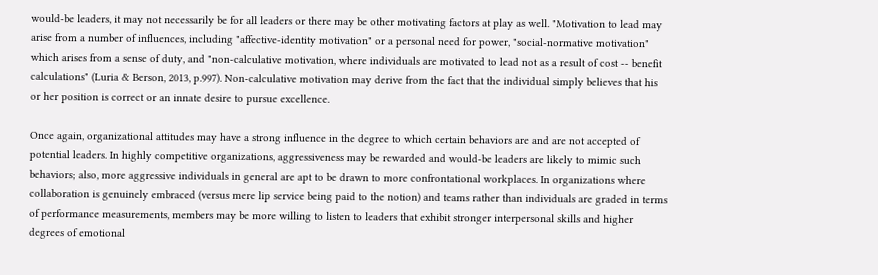would-be leaders, it may not necessarily be for all leaders or there may be other motivating factors at play as well. "Motivation to lead may arise from a number of influences, including "affective-identity motivation" or a personal need for power, "social-normative motivation" which arises from a sense of duty, and "non-calculative motivation, where individuals are motivated to lead not as a result of cost -- benefit calculations" (Luria & Berson, 2013, p.997). Non-calculative motivation may derive from the fact that the individual simply believes that his or her position is correct or an innate desire to pursue excellence.

Once again, organizational attitudes may have a strong influence in the degree to which certain behaviors are and are not accepted of potential leaders. In highly competitive organizations, aggressiveness may be rewarded and would-be leaders are likely to mimic such behaviors; also, more aggressive individuals in general are apt to be drawn to more confrontational workplaces. In organizations where collaboration is genuinely embraced (versus mere lip service being paid to the notion) and teams rather than individuals are graded in terms of performance measurements, members may be more willing to listen to leaders that exhibit stronger interpersonal skills and higher degrees of emotional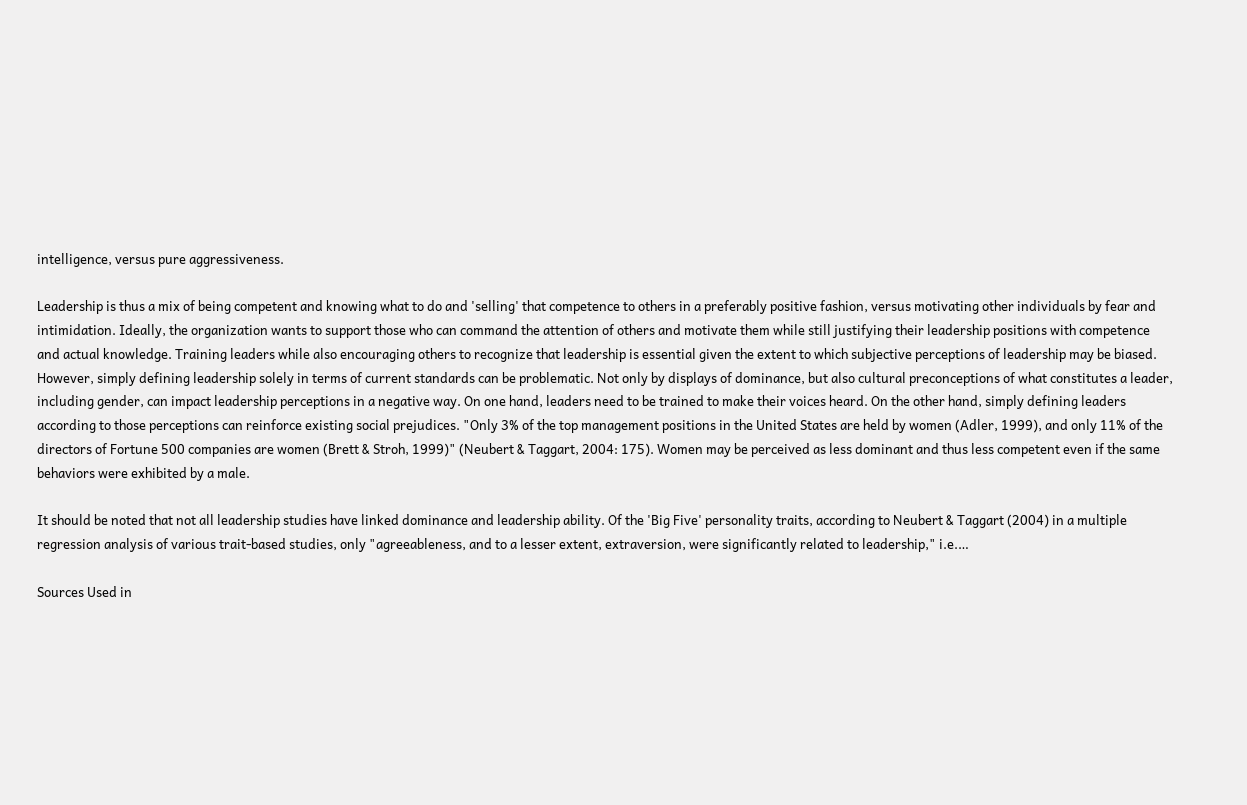intelligence, versus pure aggressiveness.

Leadership is thus a mix of being competent and knowing what to do and 'selling' that competence to others in a preferably positive fashion, versus motivating other individuals by fear and intimidation. Ideally, the organization wants to support those who can command the attention of others and motivate them while still justifying their leadership positions with competence and actual knowledge. Training leaders while also encouraging others to recognize that leadership is essential given the extent to which subjective perceptions of leadership may be biased. However, simply defining leadership solely in terms of current standards can be problematic. Not only by displays of dominance, but also cultural preconceptions of what constitutes a leader, including gender, can impact leadership perceptions in a negative way. On one hand, leaders need to be trained to make their voices heard. On the other hand, simply defining leaders according to those perceptions can reinforce existing social prejudices. "Only 3% of the top management positions in the United States are held by women (Adler, 1999), and only 11% of the directors of Fortune 500 companies are women (Brett & Stroh, 1999)" (Neubert & Taggart, 2004: 175). Women may be perceived as less dominant and thus less competent even if the same behaviors were exhibited by a male.

It should be noted that not all leadership studies have linked dominance and leadership ability. Of the 'Big Five' personality traits, according to Neubert & Taggart (2004) in a multiple regression analysis of various trait-based studies, only "agreeableness, and to a lesser extent, extraversion, were significantly related to leadership," i.e.…

Sources Used in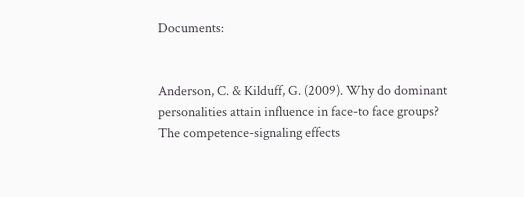Documents:


Anderson, C. & Kilduff, G. (2009). Why do dominant personalities attain influence in face-to face groups? The competence-signaling effects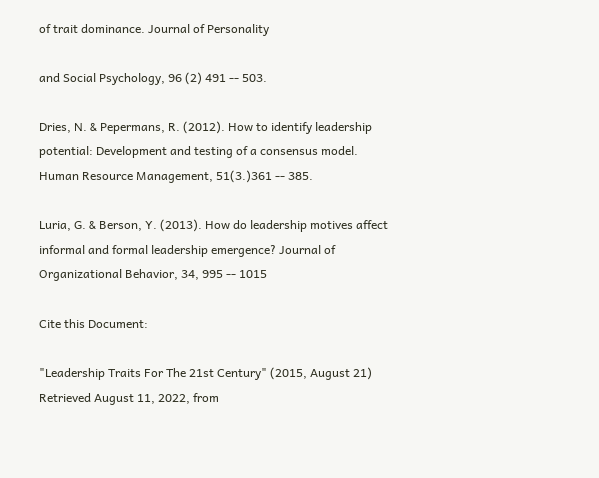of trait dominance. Journal of Personality

and Social Psychology, 96 (2) 491 -- 503.

Dries, N. & Pepermans, R. (2012). How to identify leadership potential: Development and testing of a consensus model. Human Resource Management, 51(3.)361 -- 385.

Luria, G. & Berson, Y. (2013). How do leadership motives affect informal and formal leadership emergence? Journal of Organizational Behavior, 34, 995 -- 1015

Cite this Document:

"Leadership Traits For The 21st Century" (2015, August 21) Retrieved August 11, 2022, from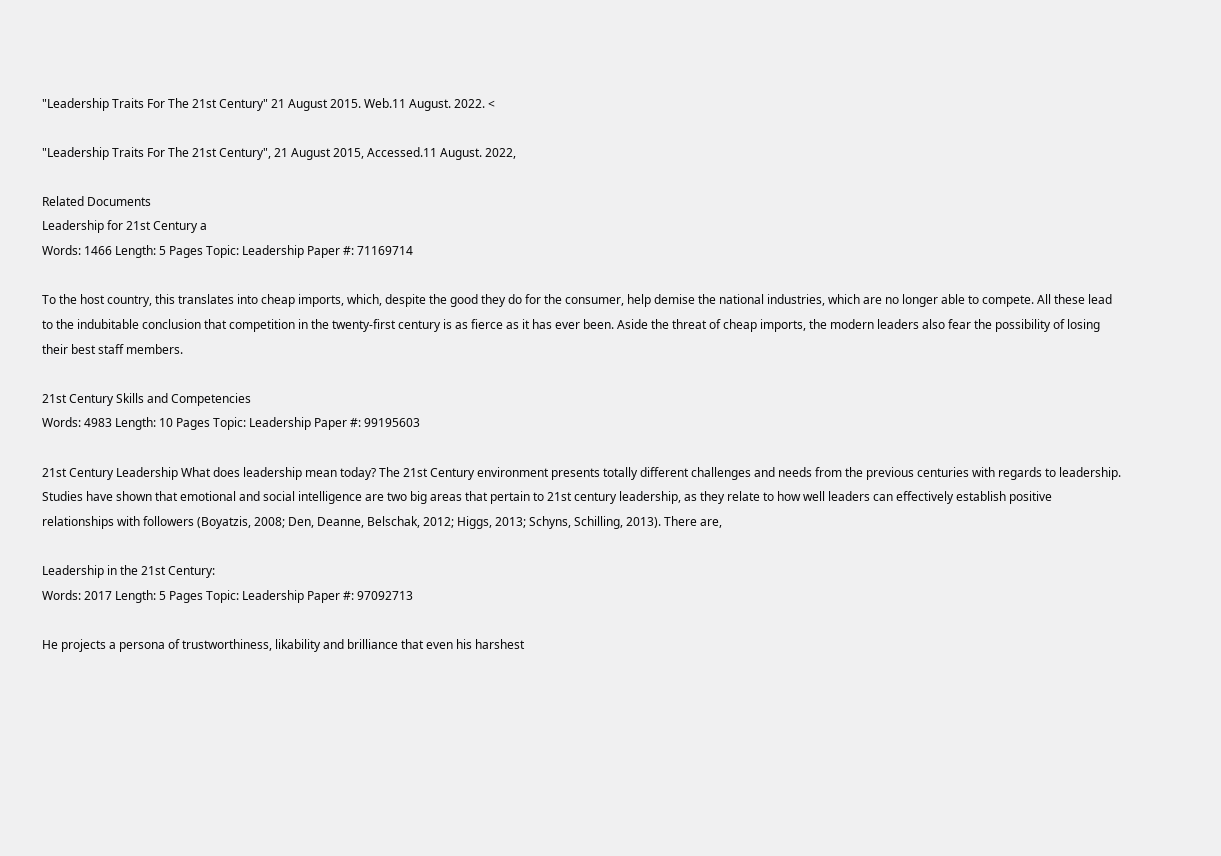"Leadership Traits For The 21st Century" 21 August 2015. Web.11 August. 2022. <

"Leadership Traits For The 21st Century", 21 August 2015, Accessed.11 August. 2022,

Related Documents
Leadership for 21st Century a
Words: 1466 Length: 5 Pages Topic: Leadership Paper #: 71169714

To the host country, this translates into cheap imports, which, despite the good they do for the consumer, help demise the national industries, which are no longer able to compete. All these lead to the indubitable conclusion that competition in the twenty-first century is as fierce as it has ever been. Aside the threat of cheap imports, the modern leaders also fear the possibility of losing their best staff members.

21st Century Skills and Competencies
Words: 4983 Length: 10 Pages Topic: Leadership Paper #: 99195603

21st Century Leadership What does leadership mean today? The 21st Century environment presents totally different challenges and needs from the previous centuries with regards to leadership. Studies have shown that emotional and social intelligence are two big areas that pertain to 21st century leadership, as they relate to how well leaders can effectively establish positive relationships with followers (Boyatzis, 2008; Den, Deanne, Belschak, 2012; Higgs, 2013; Schyns, Schilling, 2013). There are,

Leadership in the 21st Century:
Words: 2017 Length: 5 Pages Topic: Leadership Paper #: 97092713

He projects a persona of trustworthiness, likability and brilliance that even his harshest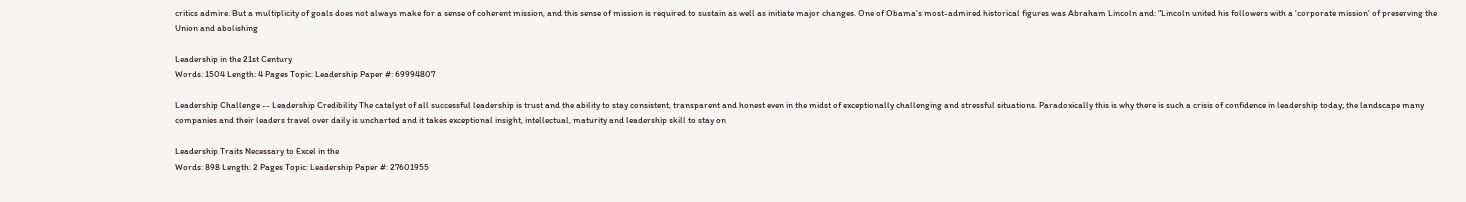critics admire. But a multiplicity of goals does not always make for a sense of coherent mission, and this sense of mission is required to sustain as well as initiate major changes. One of Obama's most-admired historical figures was Abraham Lincoln and: "Lincoln united his followers with a 'corporate mission' of preserving the Union and abolishing

Leadership in the 21st Century
Words: 1504 Length: 4 Pages Topic: Leadership Paper #: 69994807

Leadership Challenge -- Leadership Credibility The catalyst of all successful leadership is trust and the ability to stay consistent, transparent and honest even in the midst of exceptionally challenging and stressful situations. Paradoxically this is why there is such a crisis of confidence in leadership today; the landscape many companies and their leaders travel over daily is uncharted and it takes exceptional insight, intellectual, maturity and leadership skill to stay on

Leadership Traits Necessary to Excel in the
Words: 898 Length: 2 Pages Topic: Leadership Paper #: 27601955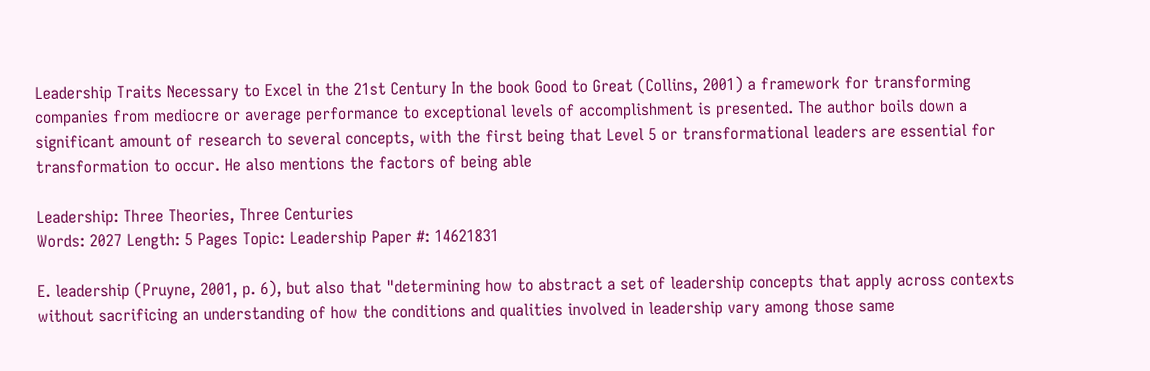Leadership Traits Necessary to Excel in the 21st Century In the book Good to Great (Collins, 2001) a framework for transforming companies from mediocre or average performance to exceptional levels of accomplishment is presented. The author boils down a significant amount of research to several concepts, with the first being that Level 5 or transformational leaders are essential for transformation to occur. He also mentions the factors of being able

Leadership: Three Theories, Three Centuries
Words: 2027 Length: 5 Pages Topic: Leadership Paper #: 14621831

E. leadership (Pruyne, 2001, p. 6), but also that "determining how to abstract a set of leadership concepts that apply across contexts without sacrificing an understanding of how the conditions and qualities involved in leadership vary among those same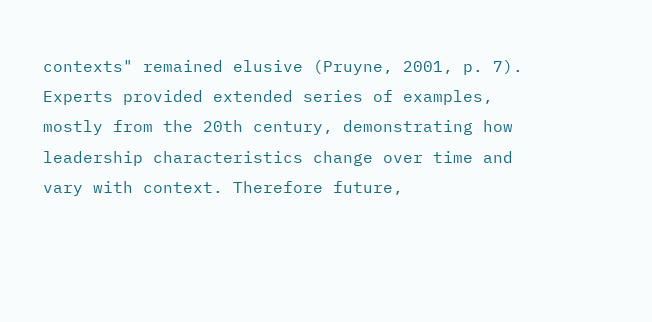contexts" remained elusive (Pruyne, 2001, p. 7). Experts provided extended series of examples, mostly from the 20th century, demonstrating how leadership characteristics change over time and vary with context. Therefore future,